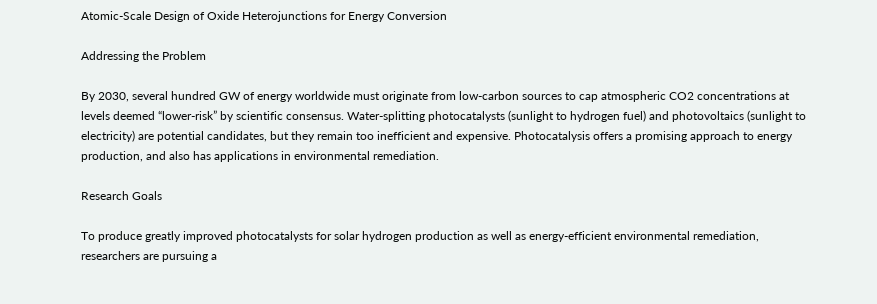Atomic-Scale Design of Oxide Heterojunctions for Energy Conversion

Addressing the Problem

By 2030, several hundred GW of energy worldwide must originate from low-carbon sources to cap atmospheric CO2 concentrations at levels deemed “lower-risk” by scientific consensus. Water-splitting photocatalysts (sunlight to hydrogen fuel) and photovoltaics (sunlight to electricity) are potential candidates, but they remain too inefficient and expensive. Photocatalysis offers a promising approach to energy production, and also has applications in environmental remediation.

Research Goals

To produce greatly improved photocatalysts for solar hydrogen production as well as energy-efficient environmental remediation, researchers are pursuing a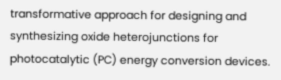transformative approach for designing and synthesizing oxide heterojunctions for photocatalytic (PC) energy conversion devices.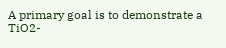A primary goal is to demonstrate a TiO2-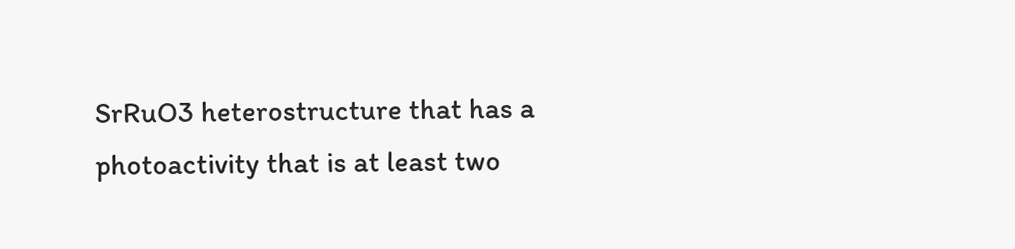SrRuO3 heterostructure that has a photoactivity that is at least two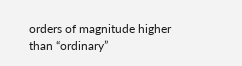orders of magnitude higher than “ordinary”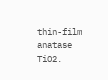thin-film anatase TiO2.